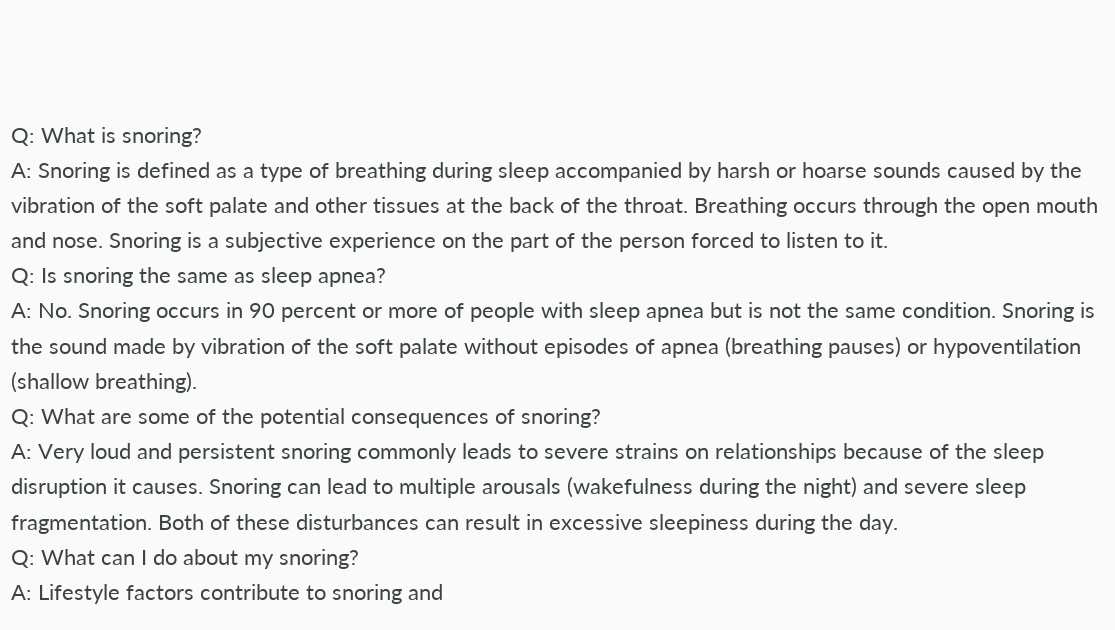Q: What is snoring?
A: Snoring is defined as a type of breathing during sleep accompanied by harsh or hoarse sounds caused by the vibration of the soft palate and other tissues at the back of the throat. Breathing occurs through the open mouth and nose. Snoring is a subjective experience on the part of the person forced to listen to it.
Q: Is snoring the same as sleep apnea?
A: No. Snoring occurs in 90 percent or more of people with sleep apnea but is not the same condition. Snoring is the sound made by vibration of the soft palate without episodes of apnea (breathing pauses) or hypoventilation (shallow breathing).
Q: What are some of the potential consequences of snoring?
A: Very loud and persistent snoring commonly leads to severe strains on relationships because of the sleep disruption it causes. Snoring can lead to multiple arousals (wakefulness during the night) and severe sleep fragmentation. Both of these disturbances can result in excessive sleepiness during the day.
Q: What can I do about my snoring?
A: Lifestyle factors contribute to snoring and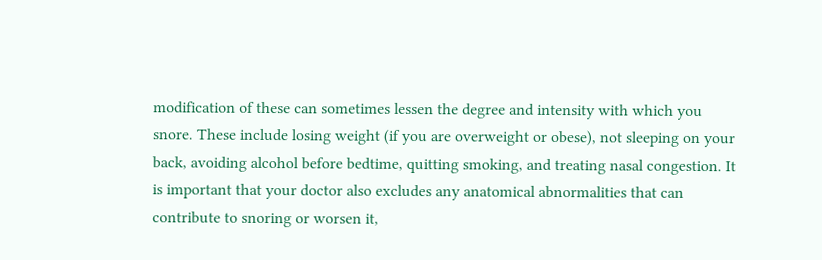modification of these can sometimes lessen the degree and intensity with which you snore. These include losing weight (if you are overweight or obese), not sleeping on your back, avoiding alcohol before bedtime, quitting smoking, and treating nasal congestion. It is important that your doctor also excludes any anatomical abnormalities that can contribute to snoring or worsen it,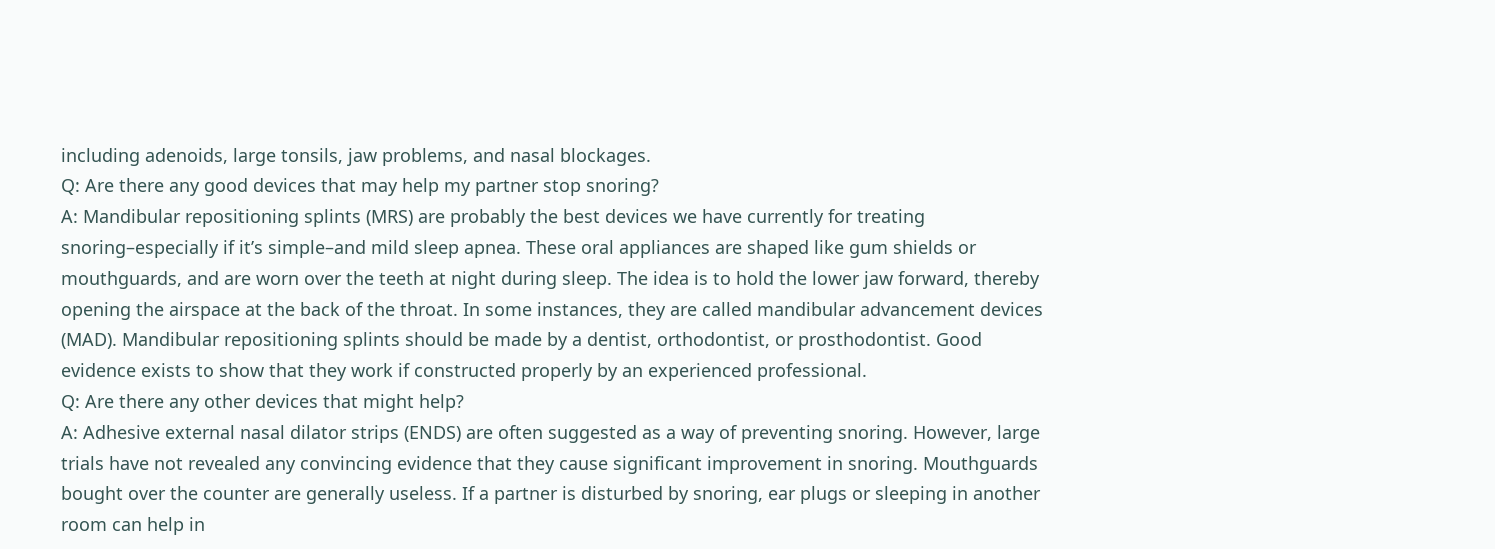including adenoids, large tonsils, jaw problems, and nasal blockages.
Q: Are there any good devices that may help my partner stop snoring?
A: Mandibular repositioning splints (MRS) are probably the best devices we have currently for treating snoring–especially if it’s simple–and mild sleep apnea. These oral appliances are shaped like gum shields or mouthguards, and are worn over the teeth at night during sleep. The idea is to hold the lower jaw forward, thereby opening the airspace at the back of the throat. In some instances, they are called mandibular advancement devices (MAD). Mandibular repositioning splints should be made by a dentist, orthodontist, or prosthodontist. Good evidence exists to show that they work if constructed properly by an experienced professional.
Q: Are there any other devices that might help?
A: Adhesive external nasal dilator strips (ENDS) are often suggested as a way of preventing snoring. However, large trials have not revealed any convincing evidence that they cause significant improvement in snoring. Mouthguards bought over the counter are generally useless. If a partner is disturbed by snoring, ear plugs or sleeping in another room can help in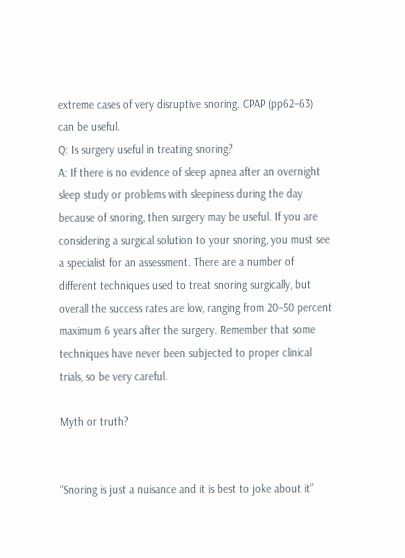extreme cases of very disruptive snoring. CPAP (pp62–63) can be useful.
Q: Is surgery useful in treating snoring?
A: If there is no evidence of sleep apnea after an overnight sleep study or problems with sleepiness during the day because of snoring, then surgery may be useful. If you are considering a surgical solution to your snoring, you must see a specialist for an assessment. There are a number of different techniques used to treat snoring surgically, but overall the success rates are low, ranging from 20–50 percent maximum 6 years after the surgery. Remember that some techniques have never been subjected to proper clinical trials, so be very careful.

Myth or truth?


“Snoring is just a nuisance and it is best to joke about it”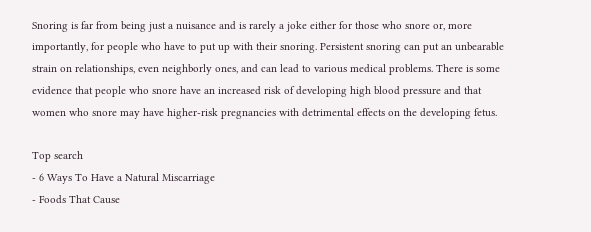Snoring is far from being just a nuisance and is rarely a joke either for those who snore or, more importantly, for people who have to put up with their snoring. Persistent snoring can put an unbearable strain on relationships, even neighborly ones, and can lead to various medical problems. There is some evidence that people who snore have an increased risk of developing high blood pressure and that women who snore may have higher-risk pregnancies with detrimental effects on the developing fetus.

Top search
- 6 Ways To Have a Natural Miscarriage
- Foods That Cause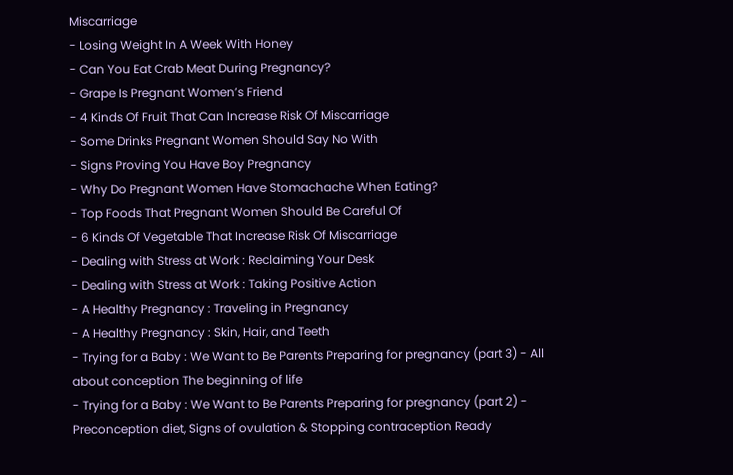Miscarriage
- Losing Weight In A Week With Honey
- Can You Eat Crab Meat During Pregnancy?
- Grape Is Pregnant Women’s Friend
- 4 Kinds Of Fruit That Can Increase Risk Of Miscarriage
- Some Drinks Pregnant Women Should Say No With
- Signs Proving You Have Boy Pregnancy
- Why Do Pregnant Women Have Stomachache When Eating?
- Top Foods That Pregnant Women Should Be Careful Of
- 6 Kinds Of Vegetable That Increase Risk Of Miscarriage
- Dealing with Stress at Work : Reclaiming Your Desk
- Dealing with Stress at Work : Taking Positive Action
- A Healthy Pregnancy : Traveling in Pregnancy
- A Healthy Pregnancy : Skin, Hair, and Teeth
- Trying for a Baby : We Want to Be Parents Preparing for pregnancy (part 3) - All about conception The beginning of life
- Trying for a Baby : We Want to Be Parents Preparing for pregnancy (part 2) - Preconception diet, Signs of ovulation & Stopping contraception Ready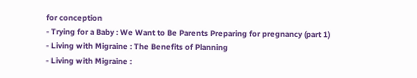for conception
- Trying for a Baby : We Want to Be Parents Preparing for pregnancy (part 1)
- Living with Migraine : The Benefits of Planning
- Living with Migraine :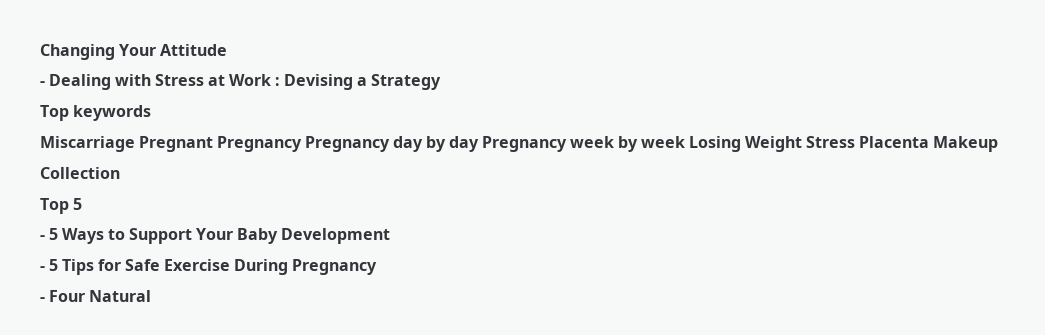Changing Your Attitude
- Dealing with Stress at Work : Devising a Strategy
Top keywords
Miscarriage Pregnant Pregnancy Pregnancy day by day Pregnancy week by week Losing Weight Stress Placenta Makeup Collection
Top 5
- 5 Ways to Support Your Baby Development
- 5 Tips for Safe Exercise During Pregnancy
- Four Natural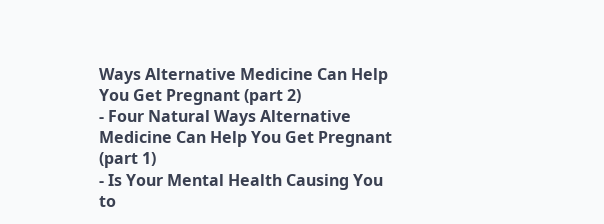Ways Alternative Medicine Can Help You Get Pregnant (part 2)
- Four Natural Ways Alternative Medicine Can Help You Get Pregnant (part 1)
- Is Your Mental Health Causing You to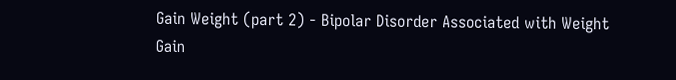Gain Weight (part 2) - Bipolar Disorder Associated with Weight Gain